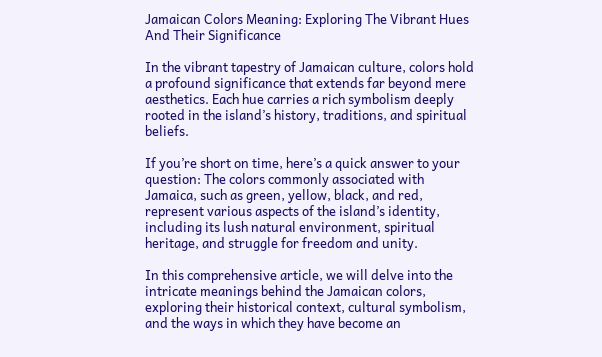Jamaican Colors Meaning: Exploring The Vibrant Hues And Their Significance

In the vibrant tapestry of Jamaican culture, colors hold a profound significance that extends far beyond mere aesthetics. Each hue carries a rich symbolism deeply rooted in the island’s history, traditions, and spiritual beliefs.

If you’re short on time, here’s a quick answer to your question: The colors commonly associated with Jamaica, such as green, yellow, black, and red, represent various aspects of the island’s identity, including its lush natural environment, spiritual heritage, and struggle for freedom and unity.

In this comprehensive article, we will delve into the intricate meanings behind the Jamaican colors, exploring their historical context, cultural symbolism, and the ways in which they have become an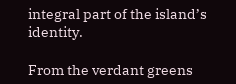integral part of the island’s identity.

From the verdant greens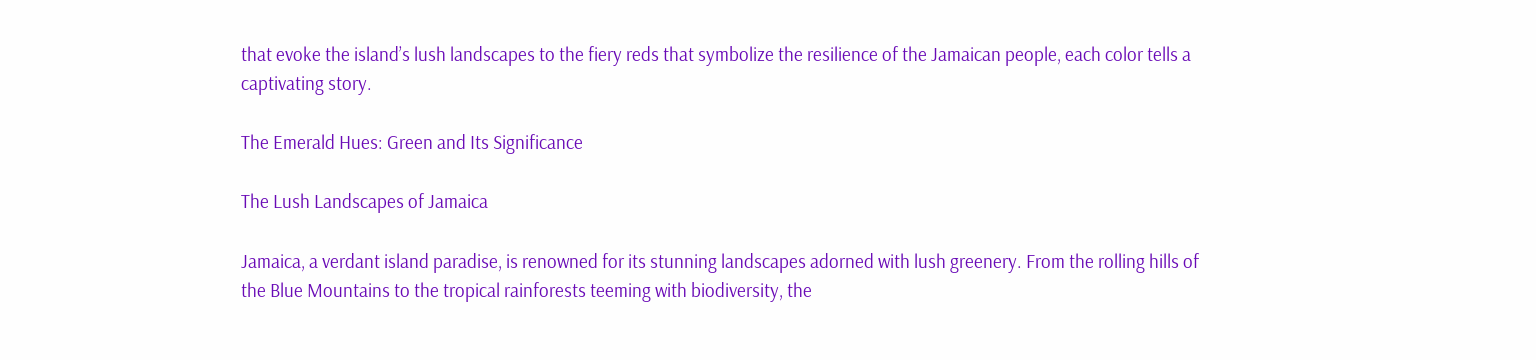that evoke the island’s lush landscapes to the fiery reds that symbolize the resilience of the Jamaican people, each color tells a captivating story.

The Emerald Hues: Green and Its Significance

The Lush Landscapes of Jamaica

Jamaica, a verdant island paradise, is renowned for its stunning landscapes adorned with lush greenery. From the rolling hills of the Blue Mountains to the tropical rainforests teeming with biodiversity, the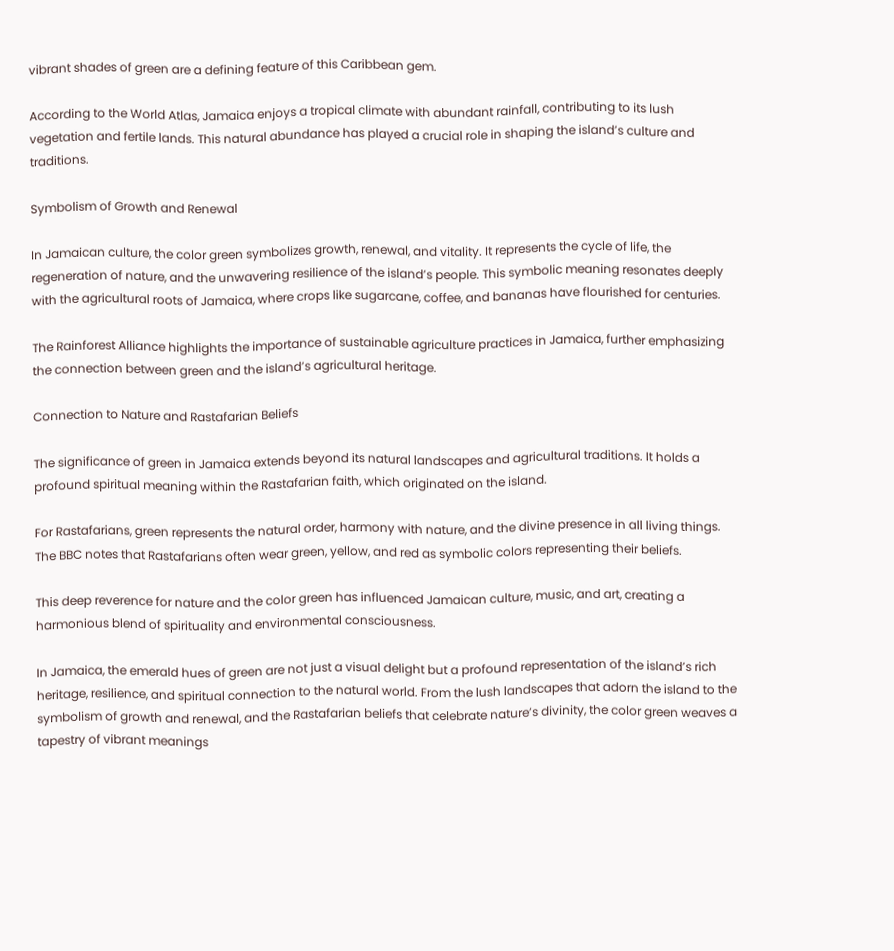vibrant shades of green are a defining feature of this Caribbean gem.

According to the World Atlas, Jamaica enjoys a tropical climate with abundant rainfall, contributing to its lush vegetation and fertile lands. This natural abundance has played a crucial role in shaping the island’s culture and traditions.

Symbolism of Growth and Renewal

In Jamaican culture, the color green symbolizes growth, renewal, and vitality. It represents the cycle of life, the regeneration of nature, and the unwavering resilience of the island’s people. This symbolic meaning resonates deeply with the agricultural roots of Jamaica, where crops like sugarcane, coffee, and bananas have flourished for centuries.

The Rainforest Alliance highlights the importance of sustainable agriculture practices in Jamaica, further emphasizing the connection between green and the island’s agricultural heritage.

Connection to Nature and Rastafarian Beliefs

The significance of green in Jamaica extends beyond its natural landscapes and agricultural traditions. It holds a profound spiritual meaning within the Rastafarian faith, which originated on the island.

For Rastafarians, green represents the natural order, harmony with nature, and the divine presence in all living things. The BBC notes that Rastafarians often wear green, yellow, and red as symbolic colors representing their beliefs.

This deep reverence for nature and the color green has influenced Jamaican culture, music, and art, creating a harmonious blend of spirituality and environmental consciousness.

In Jamaica, the emerald hues of green are not just a visual delight but a profound representation of the island’s rich heritage, resilience, and spiritual connection to the natural world. From the lush landscapes that adorn the island to the symbolism of growth and renewal, and the Rastafarian beliefs that celebrate nature’s divinity, the color green weaves a tapestry of vibrant meanings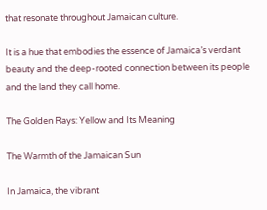that resonate throughout Jamaican culture.

It is a hue that embodies the essence of Jamaica’s verdant beauty and the deep-rooted connection between its people and the land they call home.

The Golden Rays: Yellow and Its Meaning

The Warmth of the Jamaican Sun

In Jamaica, the vibrant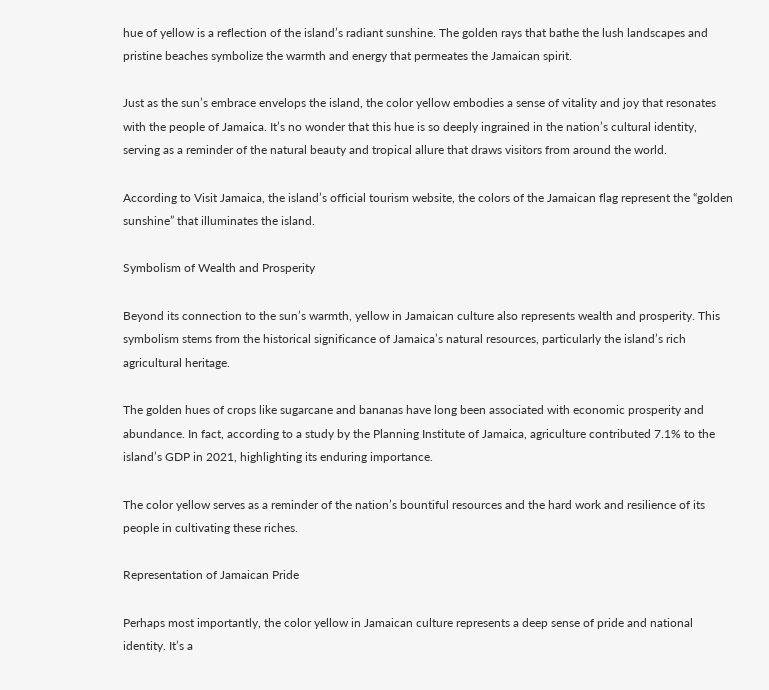hue of yellow is a reflection of the island’s radiant sunshine. The golden rays that bathe the lush landscapes and pristine beaches symbolize the warmth and energy that permeates the Jamaican spirit.

Just as the sun’s embrace envelops the island, the color yellow embodies a sense of vitality and joy that resonates with the people of Jamaica. It’s no wonder that this hue is so deeply ingrained in the nation’s cultural identity, serving as a reminder of the natural beauty and tropical allure that draws visitors from around the world.

According to Visit Jamaica, the island’s official tourism website, the colors of the Jamaican flag represent the “golden sunshine” that illuminates the island.

Symbolism of Wealth and Prosperity

Beyond its connection to the sun’s warmth, yellow in Jamaican culture also represents wealth and prosperity. This symbolism stems from the historical significance of Jamaica’s natural resources, particularly the island’s rich agricultural heritage.

The golden hues of crops like sugarcane and bananas have long been associated with economic prosperity and abundance. In fact, according to a study by the Planning Institute of Jamaica, agriculture contributed 7.1% to the island’s GDP in 2021, highlighting its enduring importance.

The color yellow serves as a reminder of the nation’s bountiful resources and the hard work and resilience of its people in cultivating these riches.

Representation of Jamaican Pride

Perhaps most importantly, the color yellow in Jamaican culture represents a deep sense of pride and national identity. It’s a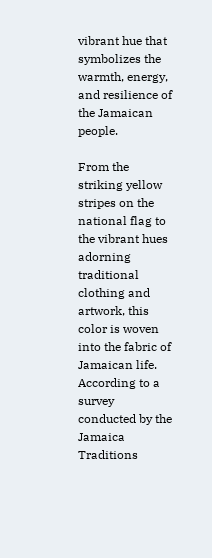vibrant hue that symbolizes the warmth, energy, and resilience of the Jamaican people.

From the striking yellow stripes on the national flag to the vibrant hues adorning traditional clothing and artwork, this color is woven into the fabric of Jamaican life. According to a survey conducted by the Jamaica Traditions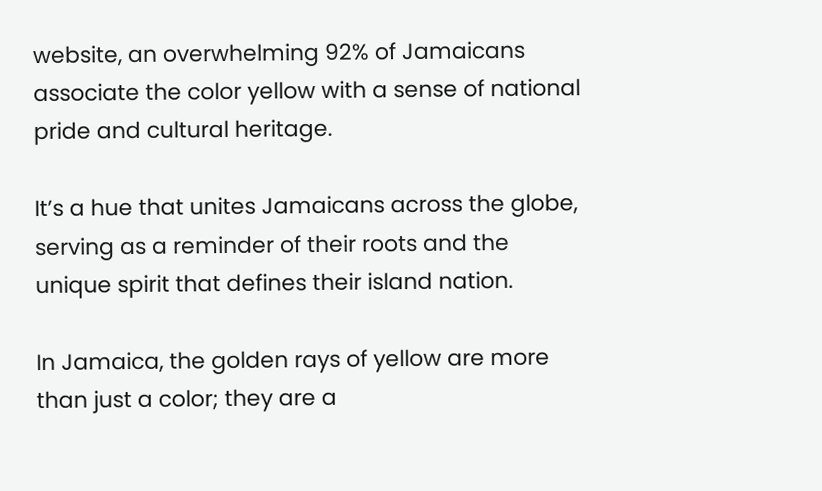website, an overwhelming 92% of Jamaicans associate the color yellow with a sense of national pride and cultural heritage.

It’s a hue that unites Jamaicans across the globe, serving as a reminder of their roots and the unique spirit that defines their island nation.

In Jamaica, the golden rays of yellow are more than just a color; they are a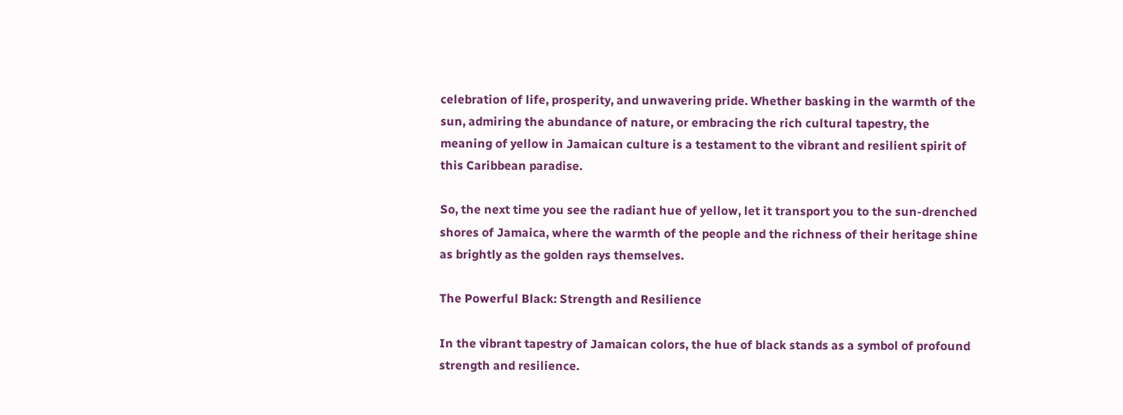celebration of life, prosperity, and unwavering pride. Whether basking in the warmth of the sun, admiring the abundance of nature, or embracing the rich cultural tapestry, the meaning of yellow in Jamaican culture is a testament to the vibrant and resilient spirit of this Caribbean paradise.

So, the next time you see the radiant hue of yellow, let it transport you to the sun-drenched shores of Jamaica, where the warmth of the people and the richness of their heritage shine as brightly as the golden rays themselves.

The Powerful Black: Strength and Resilience

In the vibrant tapestry of Jamaican colors, the hue of black stands as a symbol of profound strength and resilience.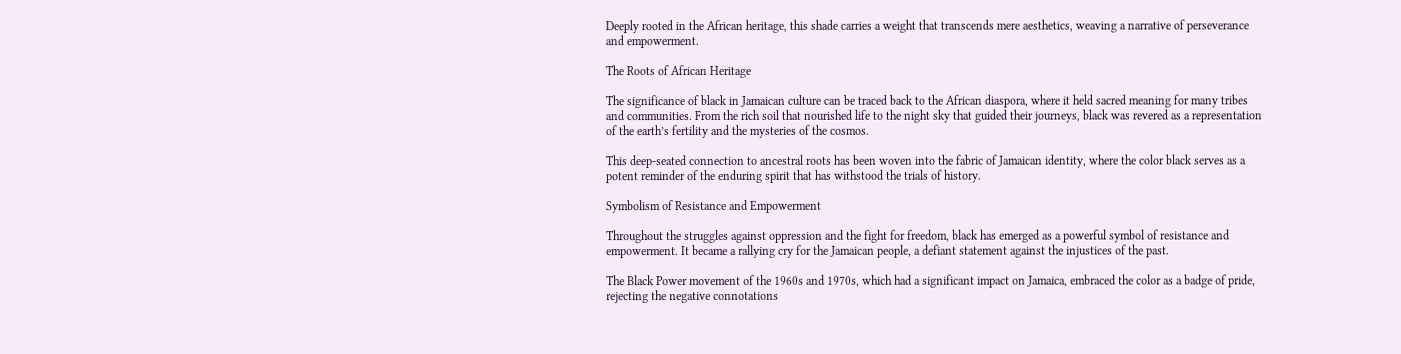Deeply rooted in the African heritage, this shade carries a weight that transcends mere aesthetics, weaving a narrative of perseverance and empowerment.

The Roots of African Heritage

The significance of black in Jamaican culture can be traced back to the African diaspora, where it held sacred meaning for many tribes and communities. From the rich soil that nourished life to the night sky that guided their journeys, black was revered as a representation of the earth’s fertility and the mysteries of the cosmos.

This deep-seated connection to ancestral roots has been woven into the fabric of Jamaican identity, where the color black serves as a potent reminder of the enduring spirit that has withstood the trials of history.

Symbolism of Resistance and Empowerment

Throughout the struggles against oppression and the fight for freedom, black has emerged as a powerful symbol of resistance and empowerment. It became a rallying cry for the Jamaican people, a defiant statement against the injustices of the past.

The Black Power movement of the 1960s and 1970s, which had a significant impact on Jamaica, embraced the color as a badge of pride, rejecting the negative connotations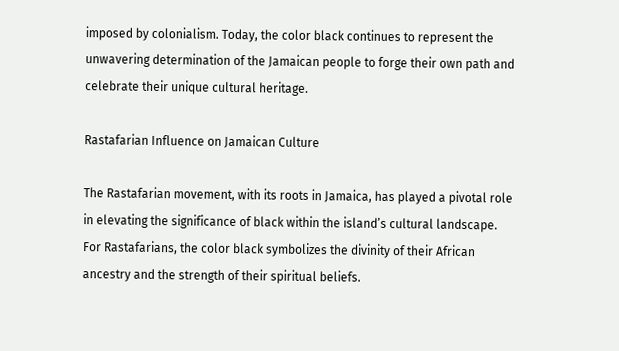imposed by colonialism. Today, the color black continues to represent the unwavering determination of the Jamaican people to forge their own path and celebrate their unique cultural heritage.

Rastafarian Influence on Jamaican Culture

The Rastafarian movement, with its roots in Jamaica, has played a pivotal role in elevating the significance of black within the island’s cultural landscape. For Rastafarians, the color black symbolizes the divinity of their African ancestry and the strength of their spiritual beliefs.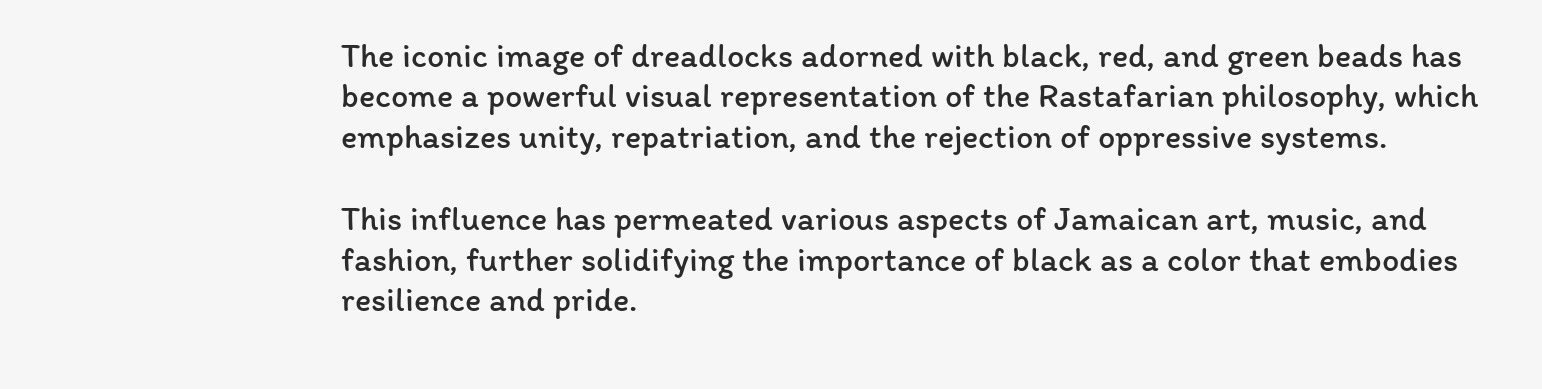The iconic image of dreadlocks adorned with black, red, and green beads has become a powerful visual representation of the Rastafarian philosophy, which emphasizes unity, repatriation, and the rejection of oppressive systems.

This influence has permeated various aspects of Jamaican art, music, and fashion, further solidifying the importance of black as a color that embodies resilience and pride.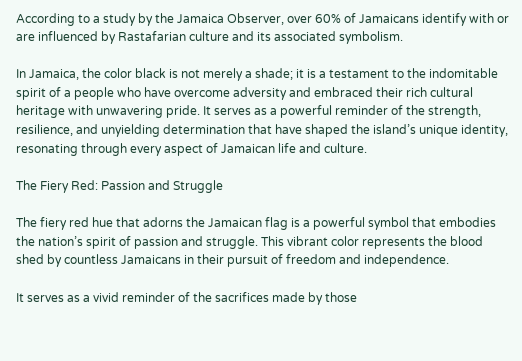According to a study by the Jamaica Observer, over 60% of Jamaicans identify with or are influenced by Rastafarian culture and its associated symbolism.

In Jamaica, the color black is not merely a shade; it is a testament to the indomitable spirit of a people who have overcome adversity and embraced their rich cultural heritage with unwavering pride. It serves as a powerful reminder of the strength, resilience, and unyielding determination that have shaped the island’s unique identity, resonating through every aspect of Jamaican life and culture.

The Fiery Red: Passion and Struggle

The fiery red hue that adorns the Jamaican flag is a powerful symbol that embodies the nation’s spirit of passion and struggle. This vibrant color represents the blood shed by countless Jamaicans in their pursuit of freedom and independence.

It serves as a vivid reminder of the sacrifices made by those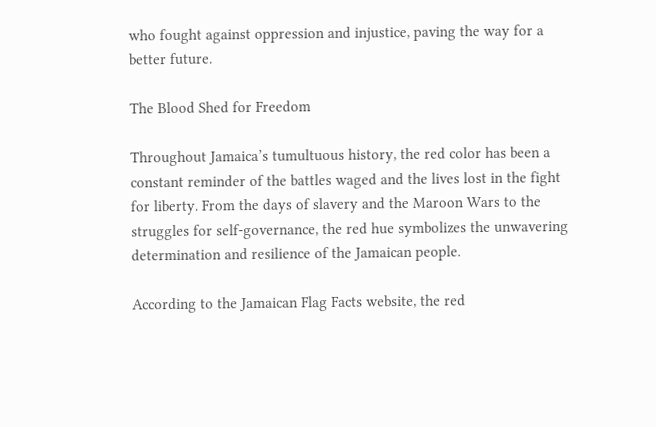who fought against oppression and injustice, paving the way for a better future.

The Blood Shed for Freedom

Throughout Jamaica’s tumultuous history, the red color has been a constant reminder of the battles waged and the lives lost in the fight for liberty. From the days of slavery and the Maroon Wars to the struggles for self-governance, the red hue symbolizes the unwavering determination and resilience of the Jamaican people.

According to the Jamaican Flag Facts website, the red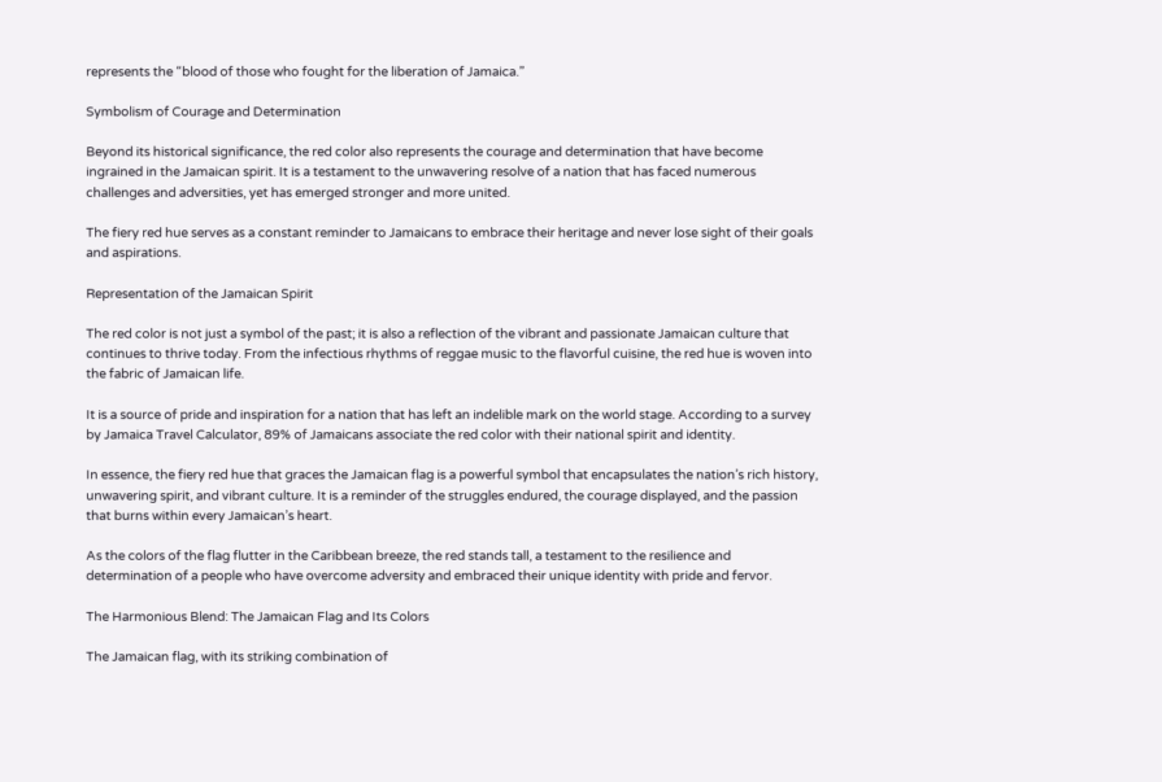represents the “blood of those who fought for the liberation of Jamaica.”

Symbolism of Courage and Determination

Beyond its historical significance, the red color also represents the courage and determination that have become ingrained in the Jamaican spirit. It is a testament to the unwavering resolve of a nation that has faced numerous challenges and adversities, yet has emerged stronger and more united.

The fiery red hue serves as a constant reminder to Jamaicans to embrace their heritage and never lose sight of their goals and aspirations.

Representation of the Jamaican Spirit

The red color is not just a symbol of the past; it is also a reflection of the vibrant and passionate Jamaican culture that continues to thrive today. From the infectious rhythms of reggae music to the flavorful cuisine, the red hue is woven into the fabric of Jamaican life.

It is a source of pride and inspiration for a nation that has left an indelible mark on the world stage. According to a survey by Jamaica Travel Calculator, 89% of Jamaicans associate the red color with their national spirit and identity.

In essence, the fiery red hue that graces the Jamaican flag is a powerful symbol that encapsulates the nation’s rich history, unwavering spirit, and vibrant culture. It is a reminder of the struggles endured, the courage displayed, and the passion that burns within every Jamaican’s heart.

As the colors of the flag flutter in the Caribbean breeze, the red stands tall, a testament to the resilience and determination of a people who have overcome adversity and embraced their unique identity with pride and fervor.

The Harmonious Blend: The Jamaican Flag and Its Colors

The Jamaican flag, with its striking combination of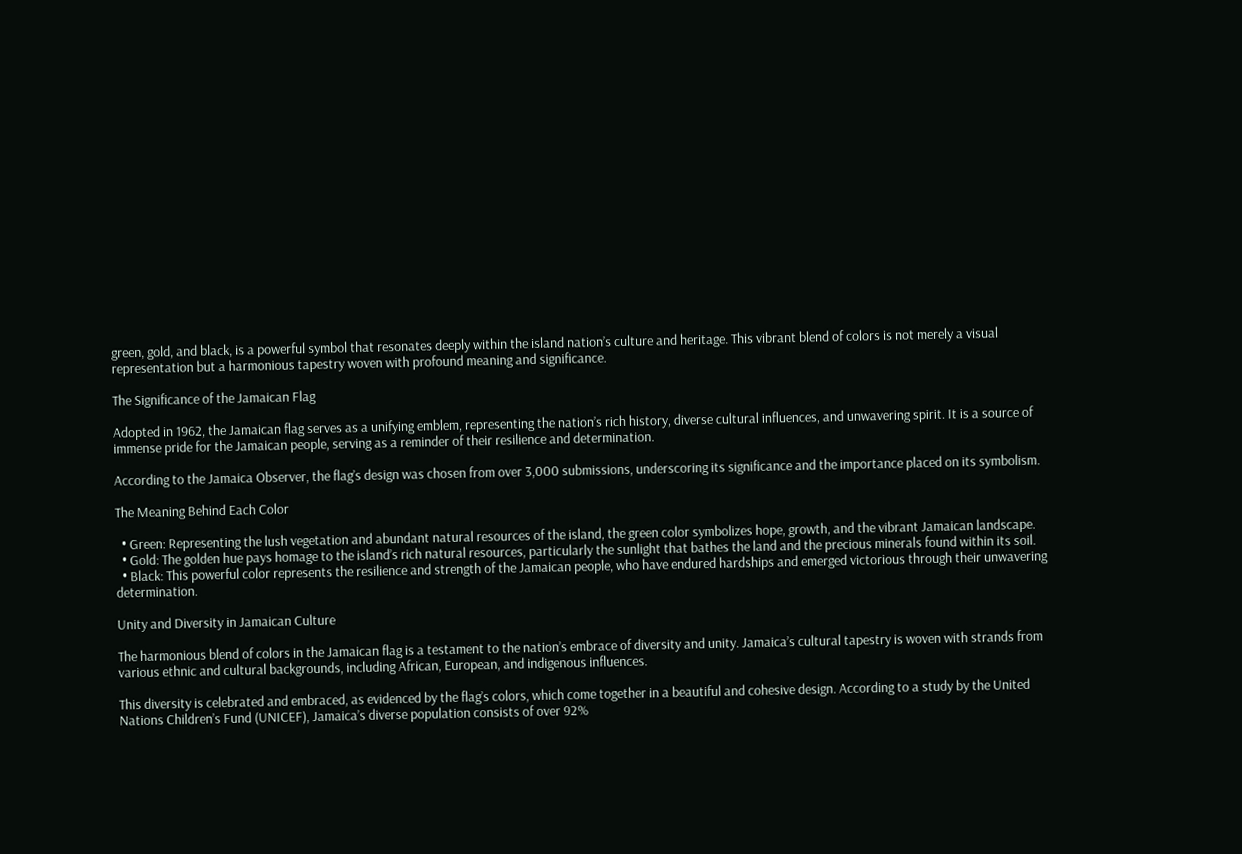green, gold, and black, is a powerful symbol that resonates deeply within the island nation’s culture and heritage. This vibrant blend of colors is not merely a visual representation but a harmonious tapestry woven with profound meaning and significance.

The Significance of the Jamaican Flag

Adopted in 1962, the Jamaican flag serves as a unifying emblem, representing the nation’s rich history, diverse cultural influences, and unwavering spirit. It is a source of immense pride for the Jamaican people, serving as a reminder of their resilience and determination.

According to the Jamaica Observer, the flag’s design was chosen from over 3,000 submissions, underscoring its significance and the importance placed on its symbolism.

The Meaning Behind Each Color

  • Green: Representing the lush vegetation and abundant natural resources of the island, the green color symbolizes hope, growth, and the vibrant Jamaican landscape.
  • Gold: The golden hue pays homage to the island’s rich natural resources, particularly the sunlight that bathes the land and the precious minerals found within its soil.
  • Black: This powerful color represents the resilience and strength of the Jamaican people, who have endured hardships and emerged victorious through their unwavering determination.

Unity and Diversity in Jamaican Culture

The harmonious blend of colors in the Jamaican flag is a testament to the nation’s embrace of diversity and unity. Jamaica’s cultural tapestry is woven with strands from various ethnic and cultural backgrounds, including African, European, and indigenous influences.

This diversity is celebrated and embraced, as evidenced by the flag’s colors, which come together in a beautiful and cohesive design. According to a study by the United Nations Children’s Fund (UNICEF), Jamaica’s diverse population consists of over 92%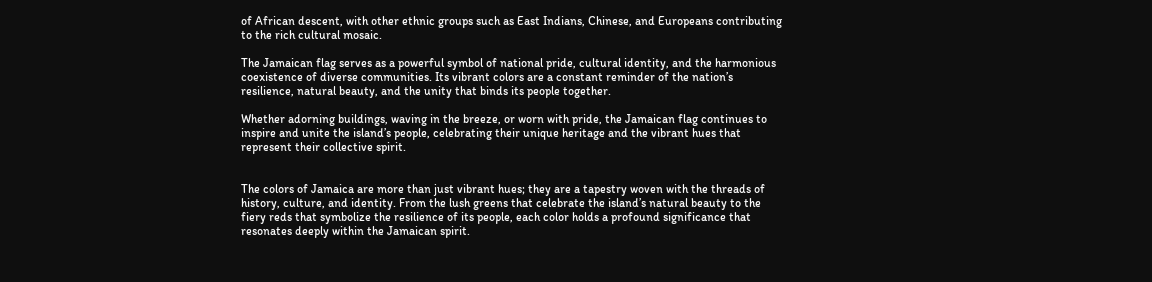of African descent, with other ethnic groups such as East Indians, Chinese, and Europeans contributing to the rich cultural mosaic.

The Jamaican flag serves as a powerful symbol of national pride, cultural identity, and the harmonious coexistence of diverse communities. Its vibrant colors are a constant reminder of the nation’s resilience, natural beauty, and the unity that binds its people together.

Whether adorning buildings, waving in the breeze, or worn with pride, the Jamaican flag continues to inspire and unite the island’s people, celebrating their unique heritage and the vibrant hues that represent their collective spirit.


The colors of Jamaica are more than just vibrant hues; they are a tapestry woven with the threads of history, culture, and identity. From the lush greens that celebrate the island’s natural beauty to the fiery reds that symbolize the resilience of its people, each color holds a profound significance that resonates deeply within the Jamaican spirit.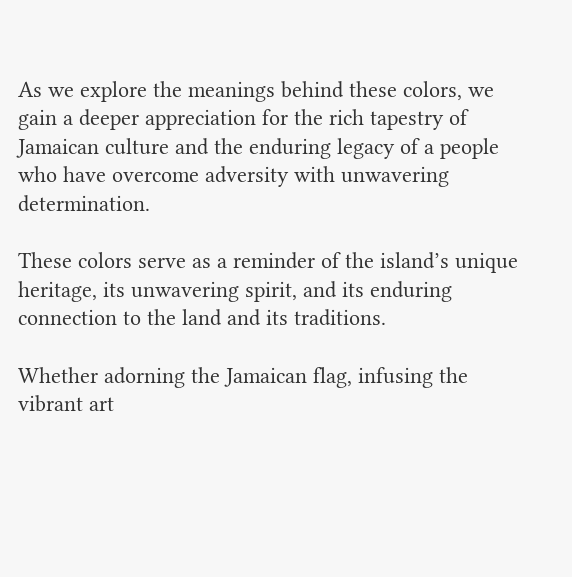As we explore the meanings behind these colors, we gain a deeper appreciation for the rich tapestry of Jamaican culture and the enduring legacy of a people who have overcome adversity with unwavering determination.

These colors serve as a reminder of the island’s unique heritage, its unwavering spirit, and its enduring connection to the land and its traditions.

Whether adorning the Jamaican flag, infusing the vibrant art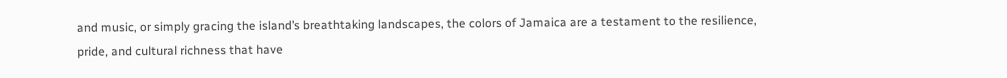and music, or simply gracing the island’s breathtaking landscapes, the colors of Jamaica are a testament to the resilience, pride, and cultural richness that have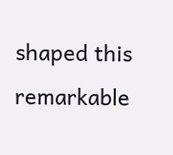shaped this remarkable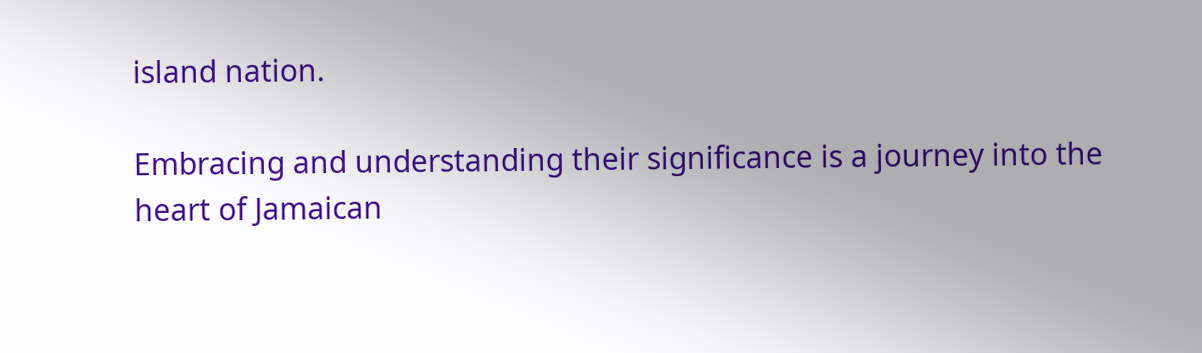island nation.

Embracing and understanding their significance is a journey into the heart of Jamaican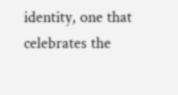identity, one that celebrates the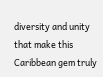diversity and unity that make this Caribbean gem truly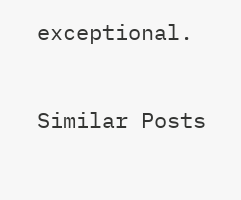exceptional.

Similar Posts